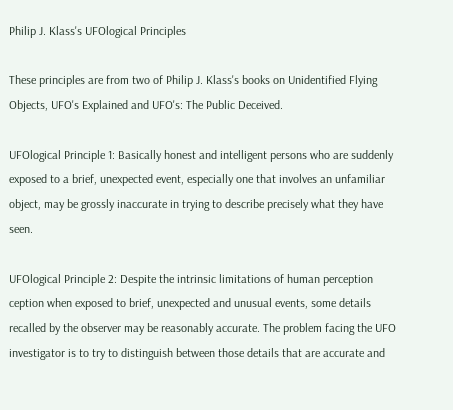Philip J. Klass's UFOlogical Principles

These principles are from two of Philip J. Klass's books on Unidentified Flying Objects, UFO's Explained and UFO's: The Public Deceived.

UFOlogical Principle 1: Basically honest and intelligent persons who are suddenly exposed to a brief, unexpected event, especially one that involves an unfamiliar object, may be grossly inaccurate in trying to describe precisely what they have seen.

UFOlogical Principle 2: Despite the intrinsic limitations of human perception ception when exposed to brief, unexpected and unusual events, some details recalled by the observer may be reasonably accurate. The problem facing the UFO investigator is to try to distinguish between those details that are accurate and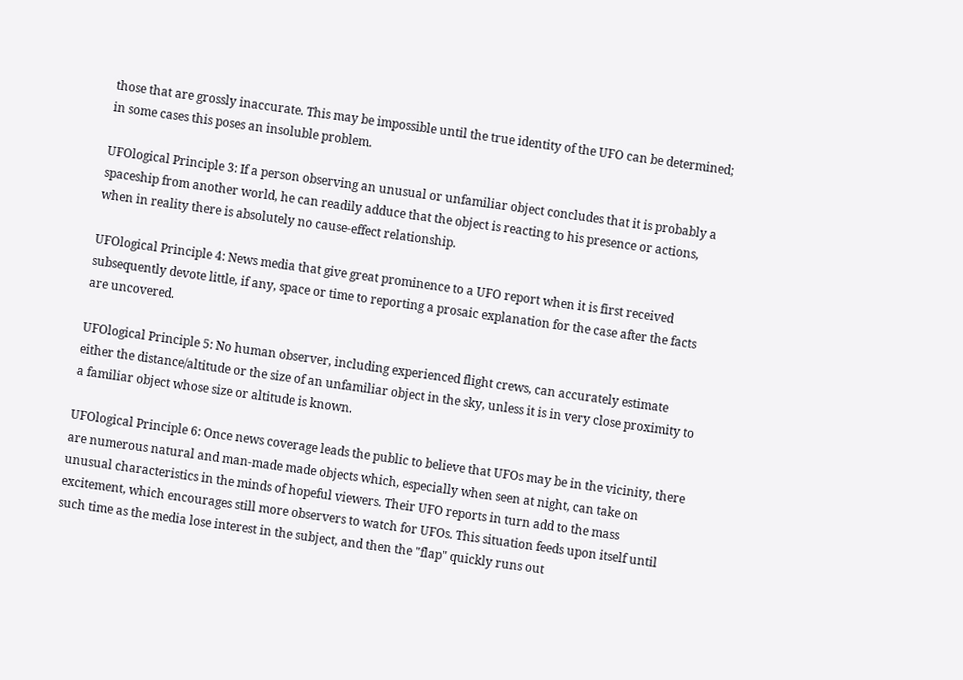those that are grossly inaccurate. This may be impossible until the true identity of the UFO can be determined; in some cases this poses an insoluble problem.

UFOlogical Principle 3: If a person observing an unusual or unfamiliar object concludes that it is probably a spaceship from another world, he can readily adduce that the object is reacting to his presence or actions, when in reality there is absolutely no cause-effect relationship.

UFOlogical Principle 4: News media that give great prominence to a UFO report when it is first received subsequently devote little, if any, space or time to reporting a prosaic explanation for the case after the facts are uncovered.

UFOlogical Principle 5: No human observer, including experienced flight crews, can accurately estimate either the distance/altitude or the size of an unfamiliar object in the sky, unless it is in very close proximity to a familiar object whose size or altitude is known.

UFOlogical Principle 6: Once news coverage leads the public to believe that UFOs may be in the vicinity, there are numerous natural and man-made made objects which, especially when seen at night, can take on unusual characteristics in the minds of hopeful viewers. Their UFO reports in turn add to the mass excitement, which encourages still more observers to watch for UFOs. This situation feeds upon itself until such time as the media lose interest in the subject, and then the "flap" quickly runs out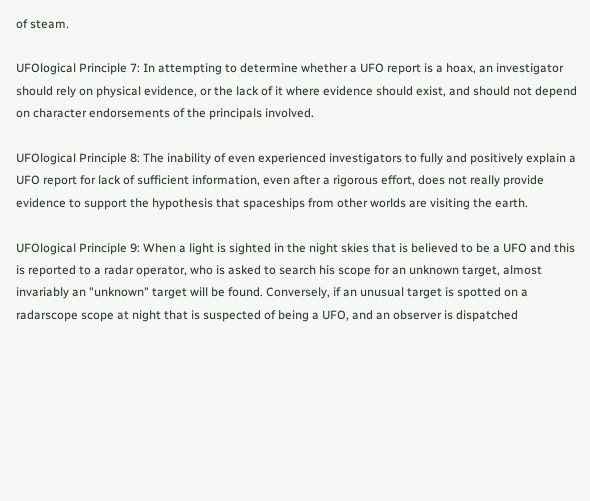of steam.

UFOlogical Principle 7: In attempting to determine whether a UFO report is a hoax, an investigator should rely on physical evidence, or the lack of it where evidence should exist, and should not depend on character endorsements of the principals involved.

UFOlogical Principle 8: The inability of even experienced investigators to fully and positively explain a UFO report for lack of sufficient information, even after a rigorous effort, does not really provide evidence to support the hypothesis that spaceships from other worlds are visiting the earth.

UFOlogical Principle 9: When a light is sighted in the night skies that is believed to be a UFO and this is reported to a radar operator, who is asked to search his scope for an unknown target, almost invariably an "unknown" target will be found. Conversely, if an unusual target is spotted on a radarscope scope at night that is suspected of being a UFO, and an observer is dispatched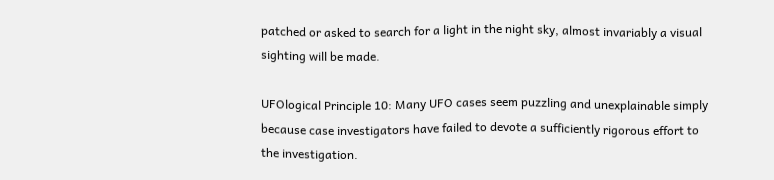patched or asked to search for a light in the night sky, almost invariably a visual sighting will be made.

UFOlogical Principle 10: Many UFO cases seem puzzling and unexplainable simply because case investigators have failed to devote a sufficiently rigorous effort to the investigation.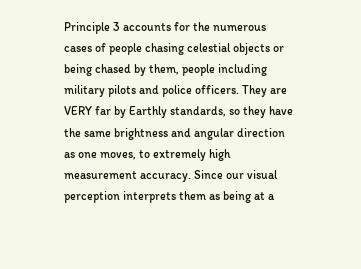Principle 3 accounts for the numerous cases of people chasing celestial objects or being chased by them, people including military pilots and police officers. They are VERY far by Earthly standards, so they have the same brightness and angular direction as one moves, to extremely high measurement accuracy. Since our visual perception interprets them as being at a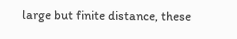large but finite distance, these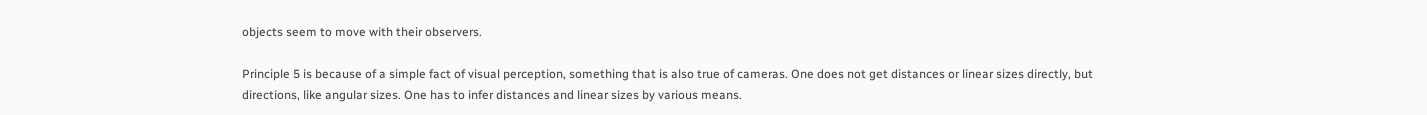objects seem to move with their observers.

Principle 5 is because of a simple fact of visual perception, something that is also true of cameras. One does not get distances or linear sizes directly, but directions, like angular sizes. One has to infer distances and linear sizes by various means.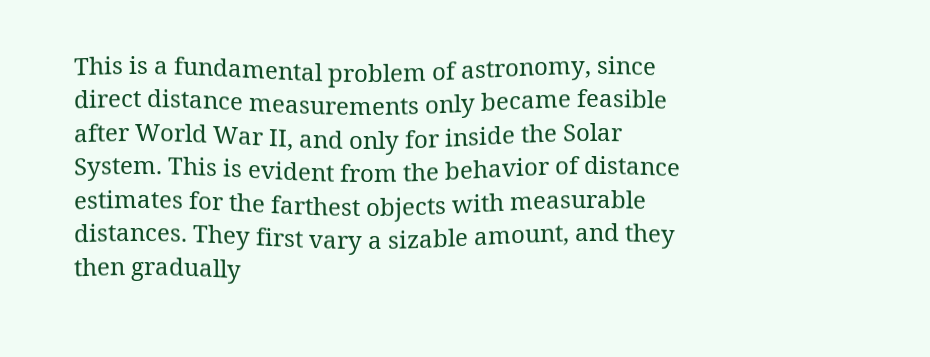This is a fundamental problem of astronomy, since direct distance measurements only became feasible after World War II, and only for inside the Solar System. This is evident from the behavior of distance estimates for the farthest objects with measurable distances. They first vary a sizable amount, and they then gradually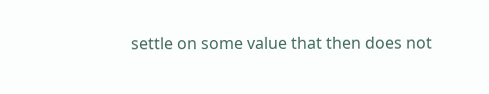settle on some value that then does not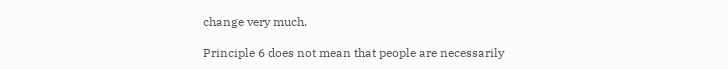change very much.

Principle 6 does not mean that people are necessarily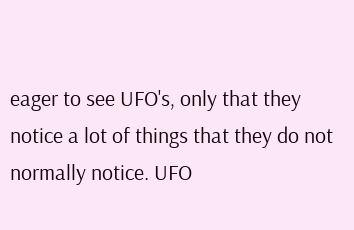eager to see UFO's, only that they notice a lot of things that they do not normally notice. UFO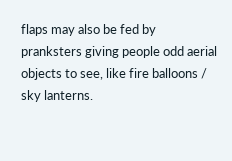flaps may also be fed by pranksters giving people odd aerial objects to see, like fire balloons / sky lanterns.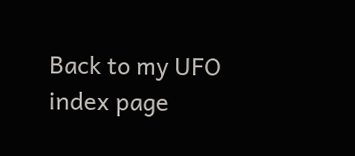Back to my UFO index page